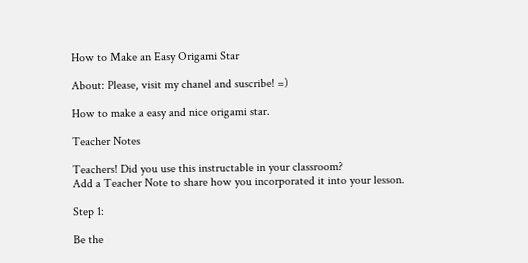How to Make an Easy Origami Star

About: Please, visit my chanel and suscribe! =)

How to make a easy and nice origami star.

Teacher Notes

Teachers! Did you use this instructable in your classroom?
Add a Teacher Note to share how you incorporated it into your lesson.

Step 1:

Be the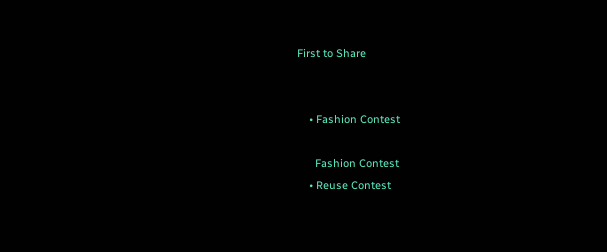First to Share


    • Fashion Contest

      Fashion Contest
    • Reuse Contest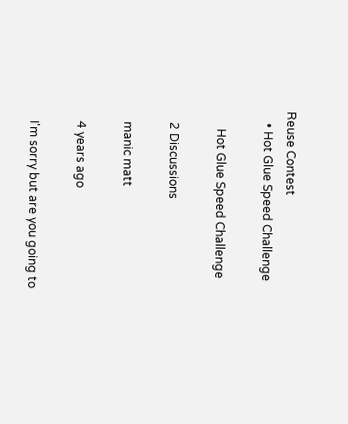Reuse Contest
    • Hot Glue Speed Challenge

      Hot Glue Speed Challenge

    2 Discussions

    manic matt

    4 years ago

    I'm sorry but are you going to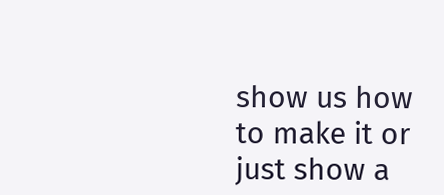show us how to make it or just show a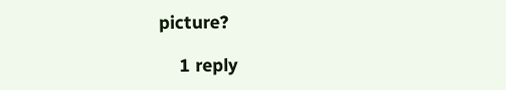picture?

    1 reply